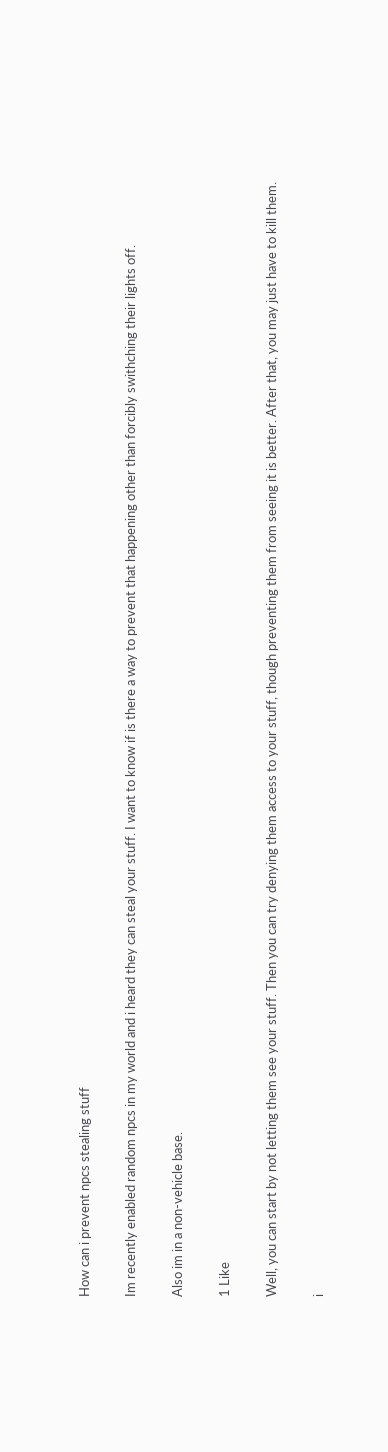How can i prevent npcs stealing stuff

Im recently enabled random npcs in my world and i heard they can steal your stuff. I want to know if is there a way to prevent that happening other than forcibly swithching their lights off.

Also im in a non-vehicle base.

1 Like

Well, you can start by not letting them see your stuff. Then you can try denying them access to your stuff, though preventing them from seeing it is better. After that, you may just have to kill them.

i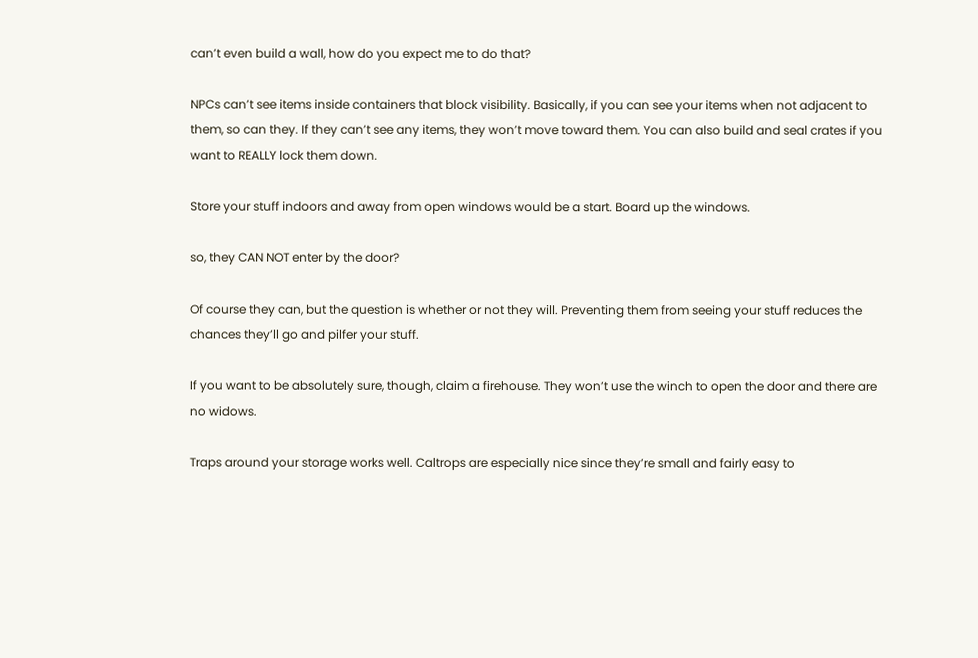can’t even build a wall, how do you expect me to do that?

NPCs can’t see items inside containers that block visibility. Basically, if you can see your items when not adjacent to them, so can they. If they can’t see any items, they won’t move toward them. You can also build and seal crates if you want to REALLY lock them down.

Store your stuff indoors and away from open windows would be a start. Board up the windows.

so, they CAN NOT enter by the door?

Of course they can, but the question is whether or not they will. Preventing them from seeing your stuff reduces the chances they’ll go and pilfer your stuff.

If you want to be absolutely sure, though, claim a firehouse. They won’t use the winch to open the door and there are no widows.

Traps around your storage works well. Caltrops are especially nice since they’re small and fairly easy to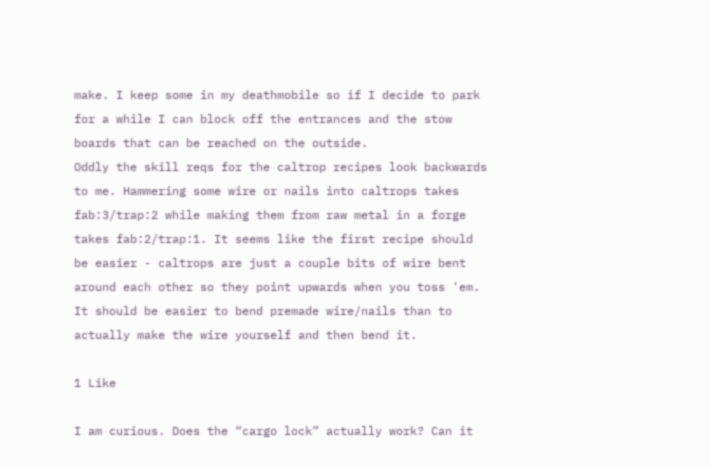make. I keep some in my deathmobile so if I decide to park for a while I can block off the entrances and the stow boards that can be reached on the outside.
Oddly the skill reqs for the caltrop recipes look backwards to me. Hammering some wire or nails into caltrops takes fab:3/trap:2 while making them from raw metal in a forge takes fab:2/trap:1. It seems like the first recipe should be easier - caltrops are just a couple bits of wire bent around each other so they point upwards when you toss 'em. It should be easier to bend premade wire/nails than to actually make the wire yourself and then bend it.

1 Like

I am curious. Does the “cargo lock” actually work? Can it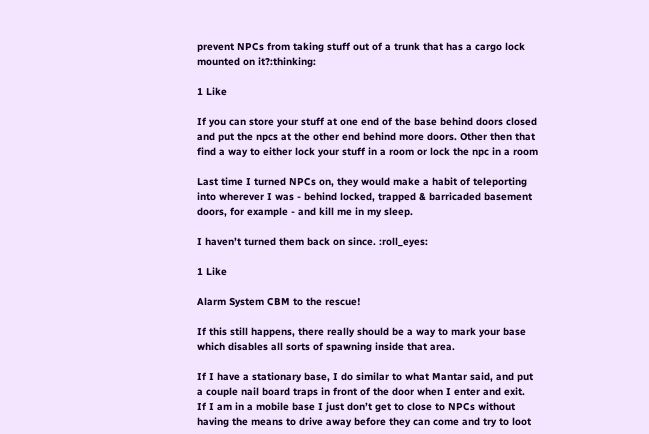prevent NPCs from taking stuff out of a trunk that has a cargo lock mounted on it?:thinking:

1 Like

If you can store your stuff at one end of the base behind doors closed and put the npcs at the other end behind more doors. Other then that find a way to either lock your stuff in a room or lock the npc in a room

Last time I turned NPCs on, they would make a habit of teleporting into wherever I was - behind locked, trapped & barricaded basement doors, for example - and kill me in my sleep.

I haven’t turned them back on since. :roll_eyes:

1 Like

Alarm System CBM to the rescue!

If this still happens, there really should be a way to mark your base which disables all sorts of spawning inside that area.

If I have a stationary base, I do similar to what Mantar said, and put a couple nail board traps in front of the door when I enter and exit.
If I am in a mobile base I just don’t get to close to NPCs without having the means to drive away before they can come and try to loot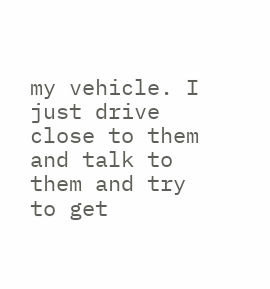my vehicle. I just drive close to them and talk to them and try to get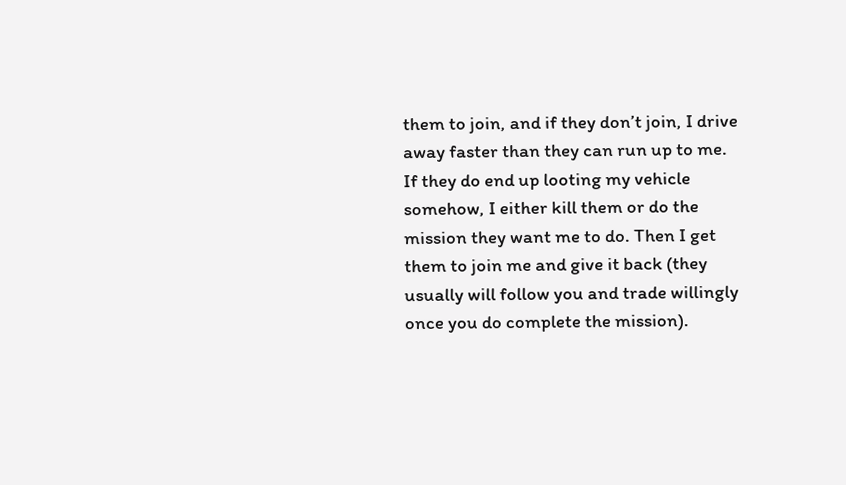them to join, and if they don’t join, I drive away faster than they can run up to me.
If they do end up looting my vehicle somehow, I either kill them or do the mission they want me to do. Then I get them to join me and give it back (they usually will follow you and trade willingly once you do complete the mission).